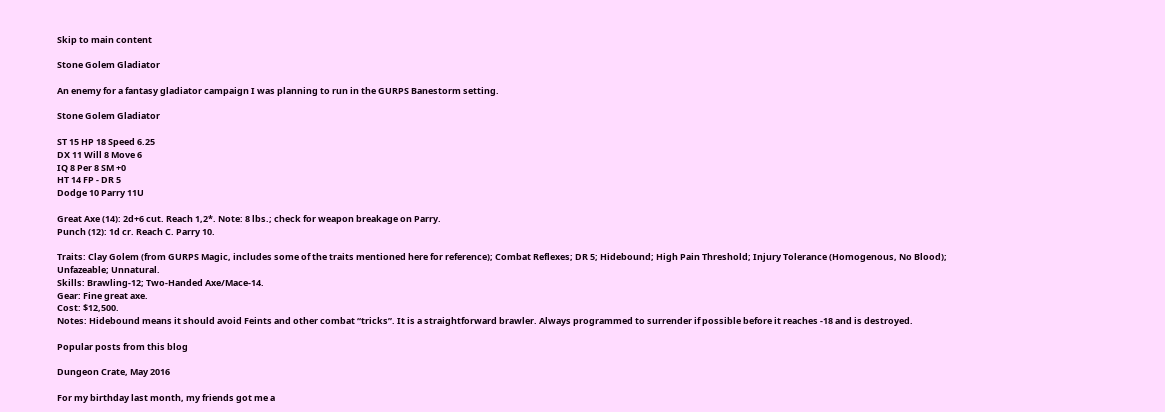Skip to main content

Stone Golem Gladiator

An enemy for a fantasy gladiator campaign I was planning to run in the GURPS Banestorm setting.

Stone Golem Gladiator

ST 15 HP 18 Speed 6.25
DX 11 Will 8 Move 6
IQ 8 Per 8 SM +0
HT 14 FP - DR 5
Dodge 10 Parry 11U

Great Axe (14): 2d+6 cut. Reach 1,2*. Note: 8 lbs.; check for weapon breakage on Parry.
Punch (12): 1d cr. Reach C. Parry 10.

Traits: Clay Golem (from GURPS Magic, includes some of the traits mentioned here for reference); Combat Reflexes; DR 5; Hidebound; High Pain Threshold; Injury Tolerance (Homogenous, No Blood); Unfazeable; Unnatural.
Skills: Brawling-12; Two-Handed Axe/Mace-14.
Gear: Fine great axe.
Cost: $12,500.
Notes: Hidebound means it should avoid Feints and other combat “tricks”. It is a straightforward brawler. Always programmed to surrender if possible before it reaches -18 and is destroyed.

Popular posts from this blog

Dungeon Crate, May 2016

For my birthday last month, my friends got me a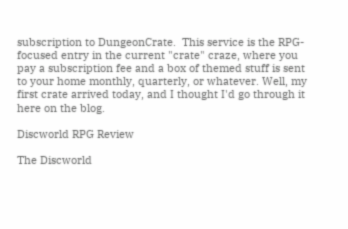subscription to DungeonCrate.  This service is the RPG-focused entry in the current "crate" craze, where you pay a subscription fee and a box of themed stuff is sent to your home monthly, quarterly, or whatever. Well, my first crate arrived today, and I thought I'd go through it here on the blog.

Discworld RPG Review

The Discworld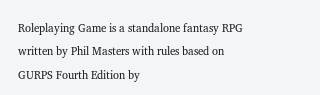Roleplaying Game is a standalone fantasy RPG written by Phil Masters with rules based on GURPS Fourth Edition by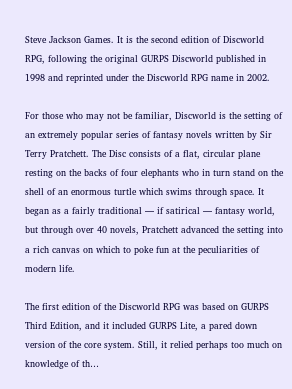Steve Jackson Games. It is the second edition of Discworld RPG, following the original GURPS Discworld published in 1998 and reprinted under the Discworld RPG name in 2002.

For those who may not be familiar, Discworld is the setting of an extremely popular series of fantasy novels written by Sir Terry Pratchett. The Disc consists of a flat, circular plane resting on the backs of four elephants who in turn stand on the shell of an enormous turtle which swims through space. It began as a fairly traditional — if satirical — fantasy world, but through over 40 novels, Pratchett advanced the setting into a rich canvas on which to poke fun at the peculiarities of modern life.

The first edition of the Discworld RPG was based on GURPS Third Edition, and it included GURPS Lite, a pared down version of the core system. Still, it relied perhaps too much on knowledge of th…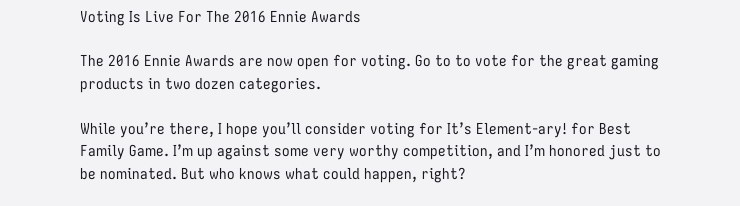Voting Is Live For The 2016 Ennie Awards

The 2016 Ennie Awards are now open for voting. Go to to vote for the great gaming products in two dozen categories.

While you’re there, I hope you’ll consider voting for It’s Element-ary! for Best Family Game. I’m up against some very worthy competition, and I’m honored just to be nominated. But who knows what could happen, right?